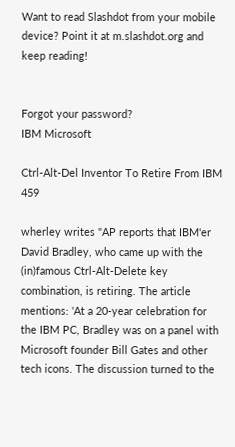Want to read Slashdot from your mobile device? Point it at m.slashdot.org and keep reading!


Forgot your password?
IBM Microsoft

Ctrl-Alt-Del Inventor To Retire From IBM 459

wherley writes "AP reports that IBM'er David Bradley, who came up with the (in)famous Ctrl-Alt-Delete key combination, is retiring. The article mentions: 'At a 20-year celebration for the IBM PC, Bradley was on a panel with Microsoft founder Bill Gates and other tech icons. The discussion turned to the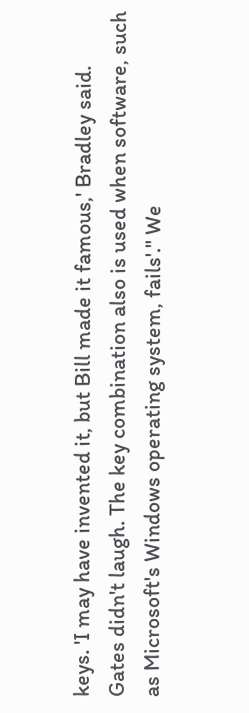keys. 'I may have invented it, but Bill made it famous,' Bradley said. Gates didn't laugh. The key combination also is used when software, such as Microsoft's Windows operating system, fails'." We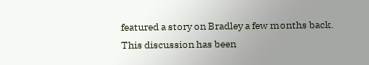featured a story on Bradley a few months back.
This discussion has been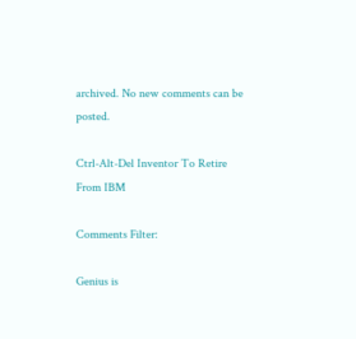archived. No new comments can be posted.

Ctrl-Alt-Del Inventor To Retire From IBM

Comments Filter:

Genius is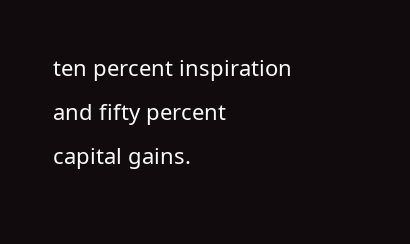ten percent inspiration and fifty percent capital gains.